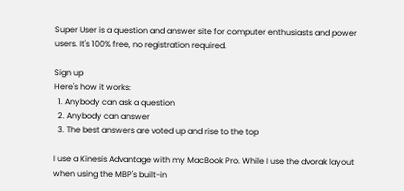Super User is a question and answer site for computer enthusiasts and power users. It's 100% free, no registration required.

Sign up
Here's how it works:
  1. Anybody can ask a question
  2. Anybody can answer
  3. The best answers are voted up and rise to the top

I use a Kinesis Advantage with my MacBook Pro. While I use the dvorak layout when using the MBP's built-in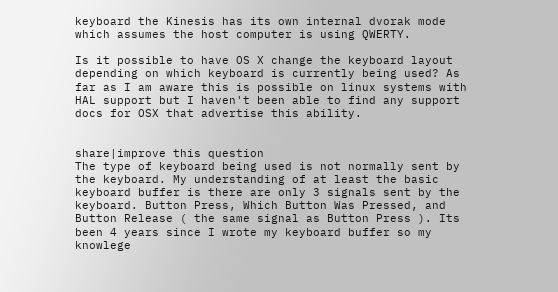keyboard the Kinesis has its own internal dvorak mode which assumes the host computer is using QWERTY.

Is it possible to have OS X change the keyboard layout depending on which keyboard is currently being used? As far as I am aware this is possible on linux systems with HAL support but I haven't been able to find any support docs for OSX that advertise this ability.


share|improve this question
The type of keyboard being used is not normally sent by the keyboard. My understanding of at least the basic keyboard buffer is there are only 3 signals sent by the keyboard. Button Press, Which Button Was Pressed, and Button Release ( the same signal as Button Press ). Its been 4 years since I wrote my keyboard buffer so my knowlege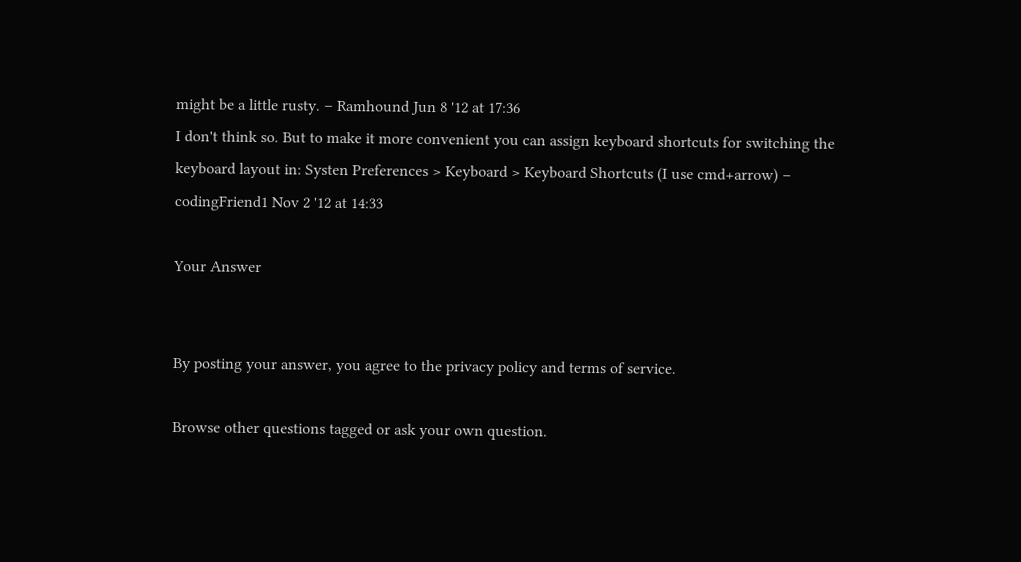might be a little rusty. – Ramhound Jun 8 '12 at 17:36
I don't think so. But to make it more convenient you can assign keyboard shortcuts for switching the keyboard layout in: Systen Preferences > Keyboard > Keyboard Shortcuts (I use cmd+arrow) – codingFriend1 Nov 2 '12 at 14:33

Your Answer


By posting your answer, you agree to the privacy policy and terms of service.

Browse other questions tagged or ask your own question.